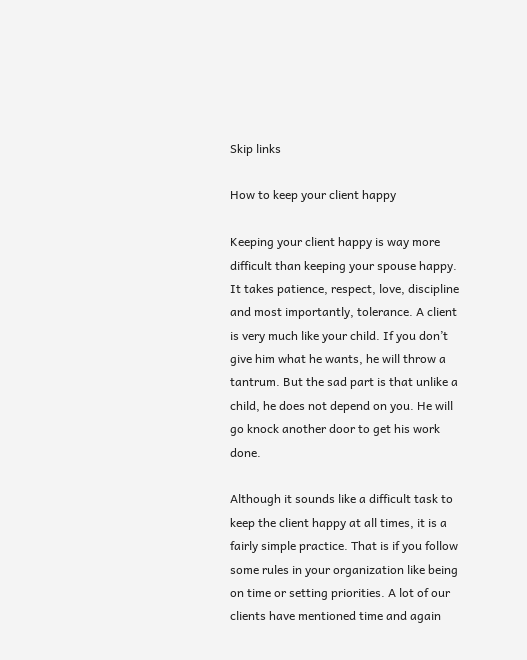Skip links

How to keep your client happy

Keeping your client happy is way more difficult than keeping your spouse happy. It takes patience, respect, love, discipline and most importantly, tolerance. A client is very much like your child. If you don’t give him what he wants, he will throw a tantrum. But the sad part is that unlike a child, he does not depend on you. He will go knock another door to get his work done.

Although it sounds like a difficult task to keep the client happy at all times, it is a fairly simple practice. That is if you follow some rules in your organization like being on time or setting priorities. A lot of our clients have mentioned time and again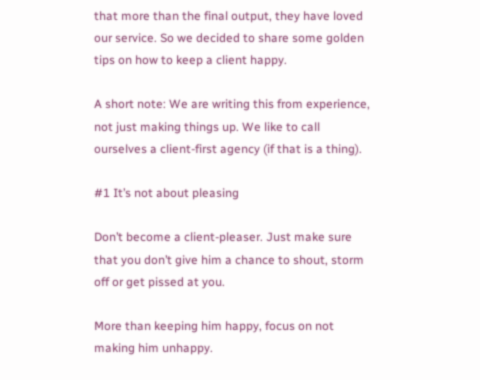that more than the final output, they have loved our service. So we decided to share some golden tips on how to keep a client happy.

A short note: We are writing this from experience, not just making things up. We like to call ourselves a client-first agency (if that is a thing).

#1 It’s not about pleasing

Don’t become a client-pleaser. Just make sure that you don’t give him a chance to shout, storm off or get pissed at you.

More than keeping him happy, focus on not making him unhappy.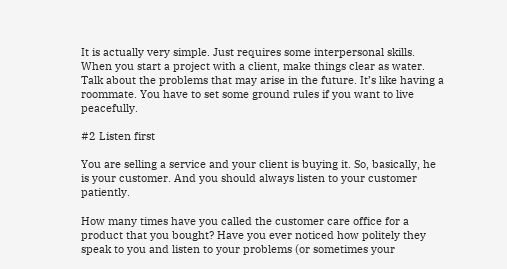It is actually very simple. Just requires some interpersonal skills. When you start a project with a client, make things clear as water. Talk about the problems that may arise in the future. It’s like having a roommate. You have to set some ground rules if you want to live peacefully.

#2 Listen first

You are selling a service and your client is buying it. So, basically, he is your customer. And you should always listen to your customer patiently.

How many times have you called the customer care office for a product that you bought? Have you ever noticed how politely they speak to you and listen to your problems (or sometimes your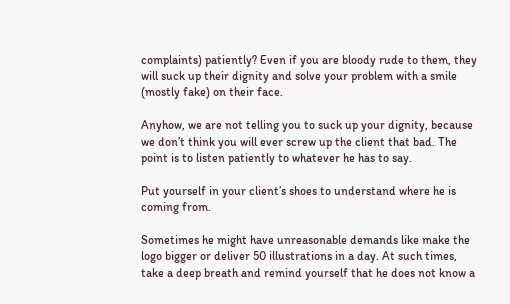complaints) patiently? Even if you are bloody rude to them, they will suck up their dignity and solve your problem with a smile (mostly fake) on their face.

Anyhow, we are not telling you to suck up your dignity, because we don’t think you will ever screw up the client that bad. The point is to listen patiently to whatever he has to say.

Put yourself in your client’s shoes to understand where he is coming from.

Sometimes he might have unreasonable demands like make the logo bigger or deliver 50 illustrations in a day. At such times, take a deep breath and remind yourself that he does not know a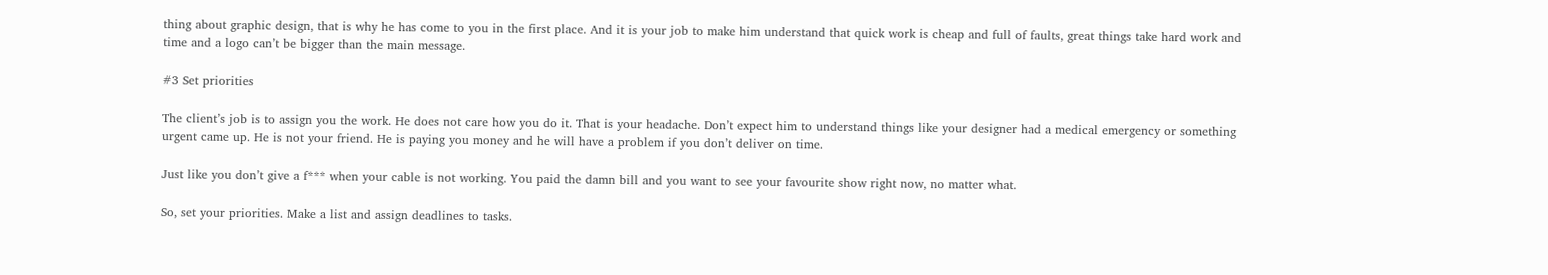thing about graphic design, that is why he has come to you in the first place. And it is your job to make him understand that quick work is cheap and full of faults, great things take hard work and time and a logo can’t be bigger than the main message.

#3 Set priorities

The client’s job is to assign you the work. He does not care how you do it. That is your headache. Don’t expect him to understand things like your designer had a medical emergency or something urgent came up. He is not your friend. He is paying you money and he will have a problem if you don’t deliver on time.

Just like you don’t give a f*** when your cable is not working. You paid the damn bill and you want to see your favourite show right now, no matter what.

So, set your priorities. Make a list and assign deadlines to tasks.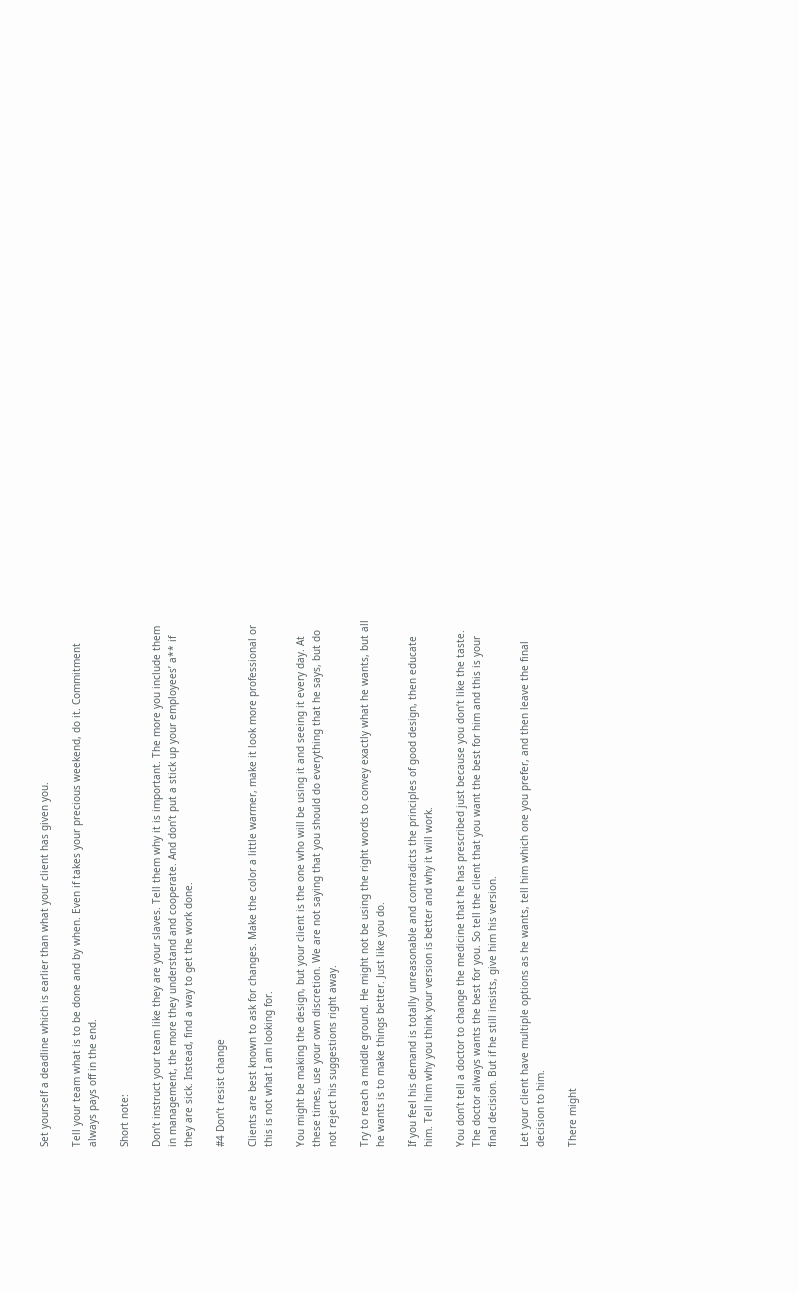Set yourself a deadline which is earlier than what your client has given you.

Tell your team what is to be done and by when. Even if takes your precious weekend, do it. Commitment always pays off in the end.

Short note:

Don’t instruct your team like they are your slaves. Tell them why it is important. The more you include them in management, the more they understand and cooperate. And don’t put a stick up your employees’ a** if they are sick. Instead, find a way to get the work done.

#4 Don’t resist change

Clients are best known to ask for changes. Make the color a little warmer, make it look more professional or this is not what I am looking for.

You might be making the design, but your client is the one who will be using it and seeing it every day. At these times, use your own discretion. We are not saying that you should do everything that he says, but do not reject his suggestions right away.

Try to reach a middle ground. He might not be using the right words to convey exactly what he wants, but all he wants is to make things better. Just like you do.

If you feel his demand is totally unreasonable and contradicts the principles of good design, then educate him. Tell him why you think your version is better and why it will work.

You don’t tell a doctor to change the medicine that he has prescribed just because you don’t like the taste. The doctor always wants the best for you. So tell the client that you want the best for him and this is your final decision. But if he still insists, give him his version.

Let your client have multiple options as he wants, tell him which one you prefer, and then leave the final decision to him.

There might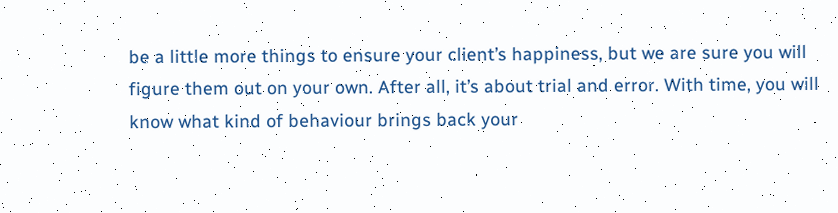be a little more things to ensure your client’s happiness, but we are sure you will figure them out on your own. After all, it’s about trial and error. With time, you will know what kind of behaviour brings back your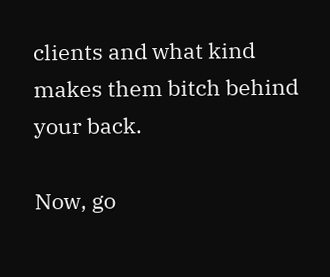clients and what kind makes them bitch behind your back.

Now, go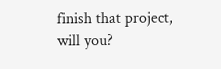finish that project, will you?